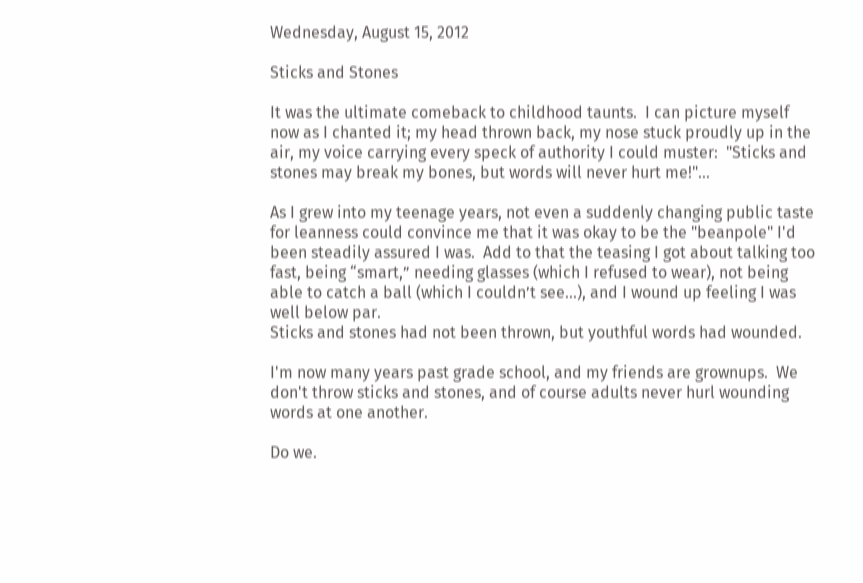Wednesday, August 15, 2012

Sticks and Stones

It was the ultimate comeback to childhood taunts.  I can picture myself now as I chanted it; my head thrown back, my nose stuck proudly up in the air, my voice carrying every speck of authority I could muster:  "Sticks and stones may break my bones, but words will never hurt me!"...

As I grew into my teenage years, not even a suddenly changing public taste for leanness could convince me that it was okay to be the "beanpole" I'd been steadily assured I was.  Add to that the teasing I got about talking too fast, being “smart,” needing glasses (which I refused to wear), not being able to catch a ball (which I couldn’t see...), and I wound up feeling I was well below par.
Sticks and stones had not been thrown, but youthful words had wounded.

I'm now many years past grade school, and my friends are grownups.  We don't throw sticks and stones, and of course adults never hurl wounding words at one another.

Do we.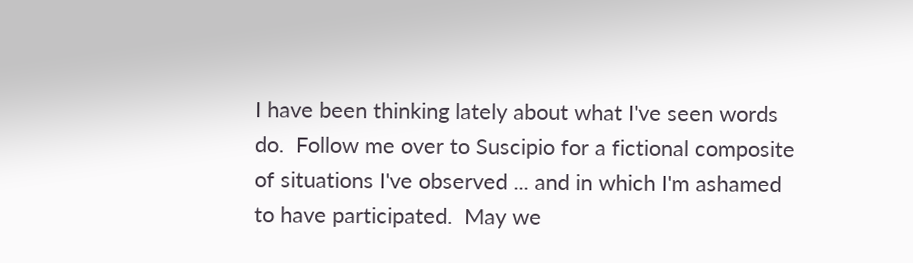I have been thinking lately about what I've seen words do.  Follow me over to Suscipio for a fictional composite of situations I've observed ... and in which I'm ashamed to have participated.  May we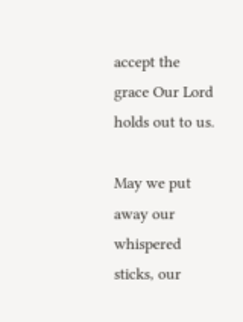accept the grace Our Lord holds out to us.

May we put away our whispered sticks, our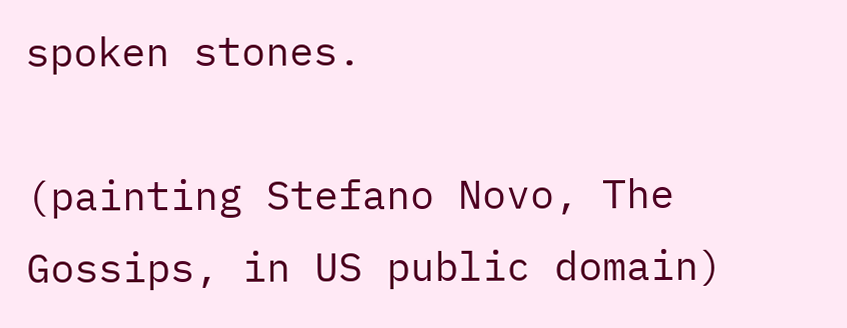spoken stones.

(painting Stefano Novo, The Gossips, in US public domain)